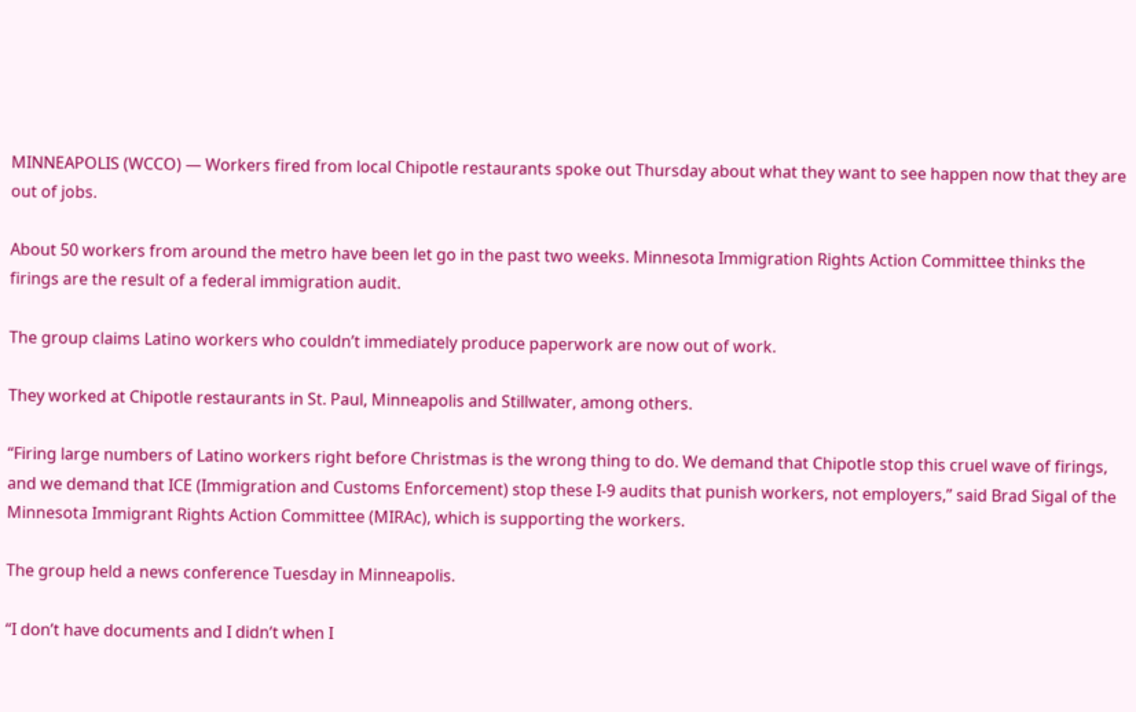MINNEAPOLIS (WCCO) — Workers fired from local Chipotle restaurants spoke out Thursday about what they want to see happen now that they are out of jobs.

About 50 workers from around the metro have been let go in the past two weeks. Minnesota Immigration Rights Action Committee thinks the firings are the result of a federal immigration audit.

The group claims Latino workers who couldn’t immediately produce paperwork are now out of work.

They worked at Chipotle restaurants in St. Paul, Minneapolis and Stillwater, among others.

“Firing large numbers of Latino workers right before Christmas is the wrong thing to do. We demand that Chipotle stop this cruel wave of firings, and we demand that ICE (Immigration and Customs Enforcement) stop these I-9 audits that punish workers, not employers,” said Brad Sigal of the Minnesota Immigrant Rights Action Committee (MIRAc), which is supporting the workers.

The group held a news conference Tuesday in Minneapolis.

“I don’t have documents and I didn’t when I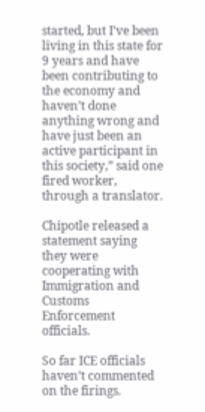started, but I’ve been living in this state for 9 years and have been contributing to the economy and haven’t done anything wrong and have just been an active participant in this society,” said one fired worker, through a translator.

Chipotle released a statement saying they were cooperating with Immigration and Customs Enforcement officials.

So far ICE officials haven’t commented on the firings.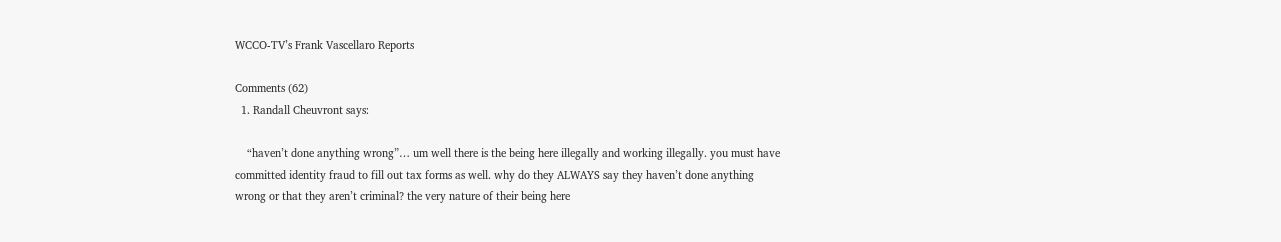WCCO-TV’s Frank Vascellaro Reports

Comments (62)
  1. Randall Cheuvront says:

    “haven’t done anything wrong”… um well there is the being here illegally and working illegally. you must have committed identity fraud to fill out tax forms as well. why do they ALWAYS say they haven’t done anything wrong or that they aren’t criminal? the very nature of their being here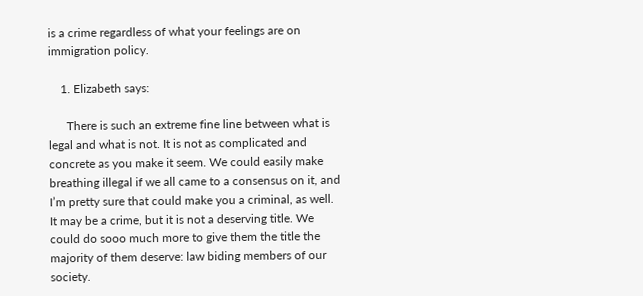is a crime regardless of what your feelings are on immigration policy.

    1. Elizabeth says:

      There is such an extreme fine line between what is legal and what is not. It is not as complicated and concrete as you make it seem. We could easily make breathing illegal if we all came to a consensus on it, and I’m pretty sure that could make you a criminal, as well. It may be a crime, but it is not a deserving title. We could do sooo much more to give them the title the majority of them deserve: law biding members of our society.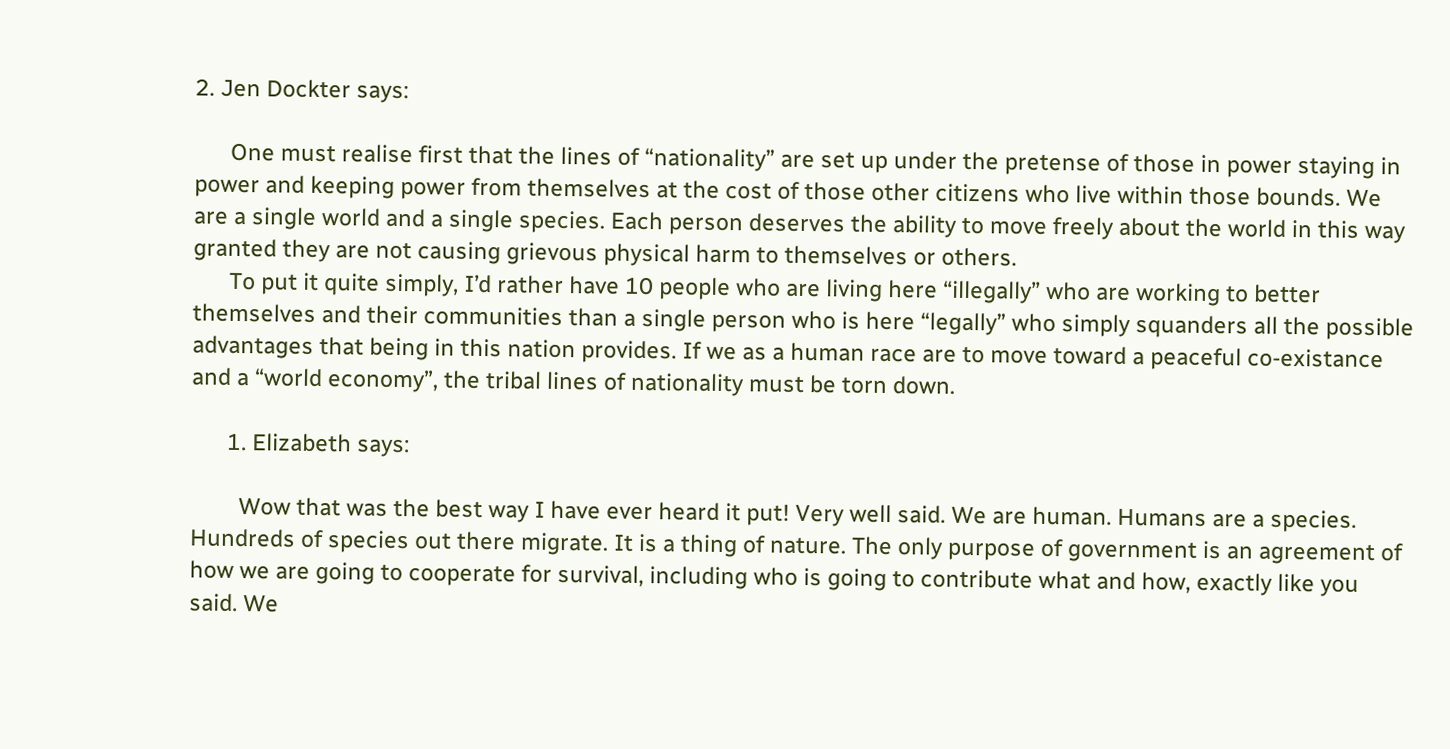2. Jen Dockter says:

      One must realise first that the lines of “nationality” are set up under the pretense of those in power staying in power and keeping power from themselves at the cost of those other citizens who live within those bounds. We are a single world and a single species. Each person deserves the ability to move freely about the world in this way granted they are not causing grievous physical harm to themselves or others.
      To put it quite simply, I’d rather have 10 people who are living here “illegally” who are working to better themselves and their communities than a single person who is here “legally” who simply squanders all the possible advantages that being in this nation provides. If we as a human race are to move toward a peaceful co-existance and a “world economy”, the tribal lines of nationality must be torn down.

      1. Elizabeth says:

        Wow that was the best way I have ever heard it put! Very well said. We are human. Humans are a species. Hundreds of species out there migrate. It is a thing of nature. The only purpose of government is an agreement of how we are going to cooperate for survival, including who is going to contribute what and how, exactly like you said. We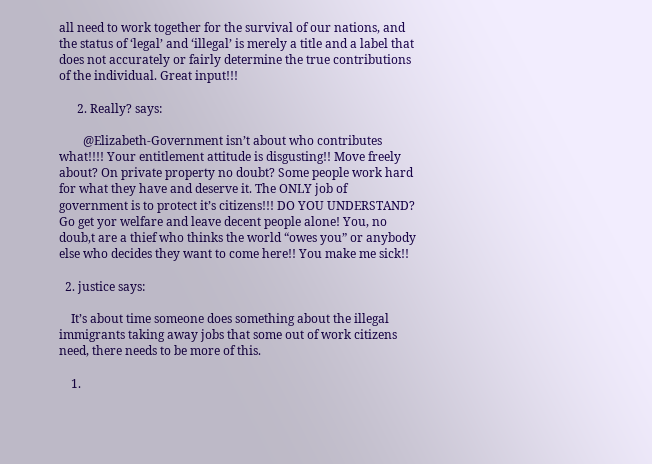all need to work together for the survival of our nations, and the status of ‘legal’ and ‘illegal’ is merely a title and a label that does not accurately or fairly determine the true contributions of the individual. Great input!!!

      2. Really? says:

        @Elizabeth-Government isn’t about who contributes what!!!! Your entitlement attitude is disgusting!! Move freely about? On private property no doubt? Some people work hard for what they have and deserve it. The ONLY job of government is to protect it’s citizens!!! DO YOU UNDERSTAND? Go get yor welfare and leave decent people alone! You, no doub,t are a thief who thinks the world “owes you” or anybody else who decides they want to come here!! You make me sick!!

  2. justice says:

    It’s about time someone does something about the illegal immigrants taking away jobs that some out of work citizens need, there needs to be more of this.

    1.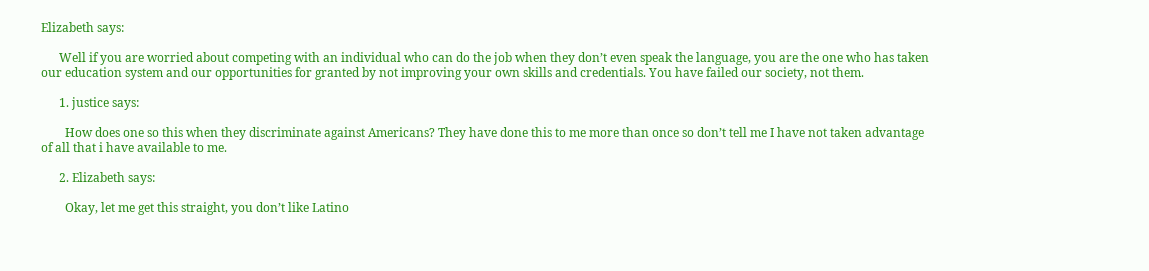Elizabeth says:

      Well if you are worried about competing with an individual who can do the job when they don’t even speak the language, you are the one who has taken our education system and our opportunities for granted by not improving your own skills and credentials. You have failed our society, not them.

      1. justice says:

        How does one so this when they discriminate against Americans? They have done this to me more than once so don’t tell me I have not taken advantage of all that i have available to me.

      2. Elizabeth says:

        Okay, let me get this straight, you don’t like Latino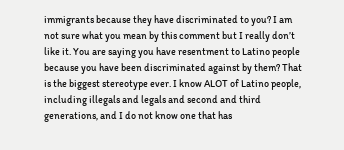immigrants because they have discriminated to you? I am not sure what you mean by this comment but I really don’t like it. You are saying you have resentment to Latino people because you have been discriminated against by them? That is the biggest stereotype ever. I know ALOT of Latino people, including illegals and legals and second and third generations, and I do not know one that has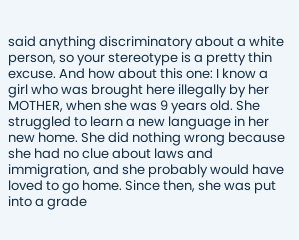said anything discriminatory about a white person, so your stereotype is a pretty thin excuse. And how about this one: I know a girl who was brought here illegally by her MOTHER, when she was 9 years old. She struggled to learn a new language in her new home. She did nothing wrong because she had no clue about laws and immigration, and she probably would have loved to go home. Since then, she was put into a grade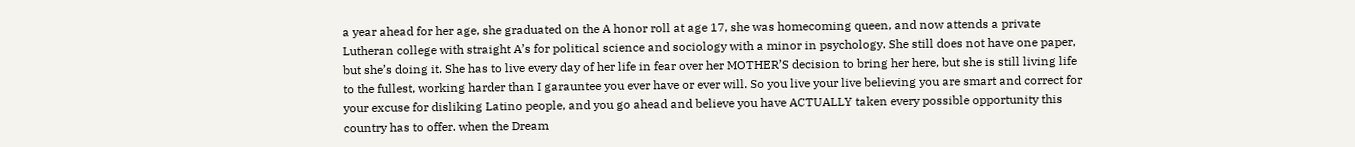a year ahead for her age, she graduated on the A honor roll at age 17, she was homecoming queen, and now attends a private Lutheran college with straight A’s for political science and sociology with a minor in psychology. She still does not have one paper, but she’s doing it. She has to live every day of her life in fear over her MOTHER’S decision to bring her here, but she is still living life to the fullest, working harder than I garauntee you ever have or ever will. So you live your live believing you are smart and correct for your excuse for disliking Latino people, and you go ahead and believe you have ACTUALLY taken every possible opportunity this country has to offer. when the Dream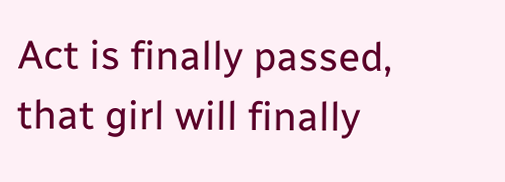Act is finally passed, that girl will finally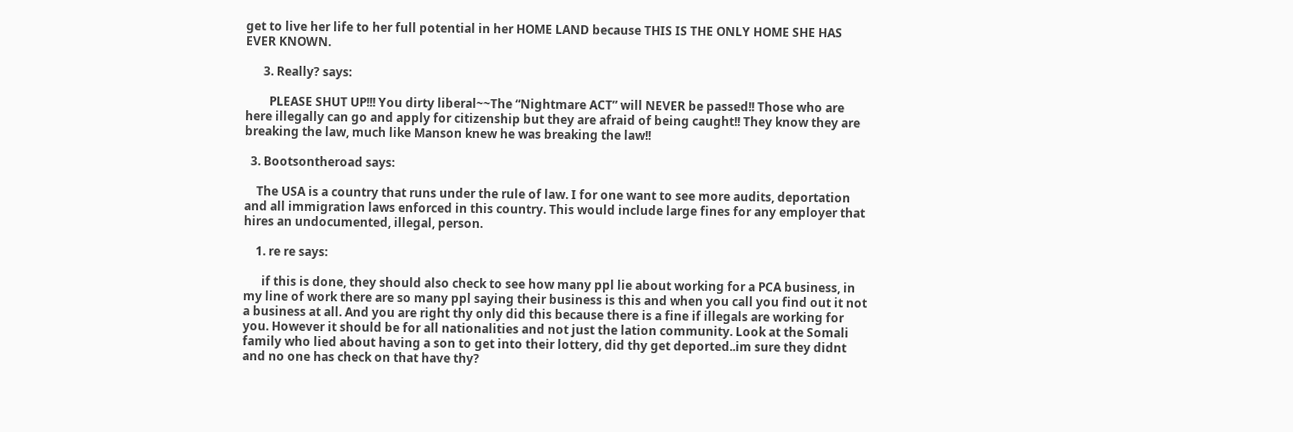get to live her life to her full potential in her HOME LAND because THIS IS THE ONLY HOME SHE HAS EVER KNOWN.

      3. Really? says:

        PLEASE SHUT UP!!! You dirty liberal~~The “Nightmare ACT” will NEVER be passed!! Those who are here illegally can go and apply for citizenship but they are afraid of being caught!! They know they are breaking the law, much like Manson knew he was breaking the law!!

  3. Bootsontheroad says:

    The USA is a country that runs under the rule of law. I for one want to see more audits, deportation and all immigration laws enforced in this country. This would include large fines for any employer that hires an undocumented, illegal, person.

    1. re re says:

      if this is done, they should also check to see how many ppl lie about working for a PCA business, in my line of work there are so many ppl saying their business is this and when you call you find out it not a business at all. And you are right thy only did this because there is a fine if illegals are working for you. However it should be for all nationalities and not just the lation community. Look at the Somali family who lied about having a son to get into their lottery, did thy get deported..im sure they didnt and no one has check on that have thy?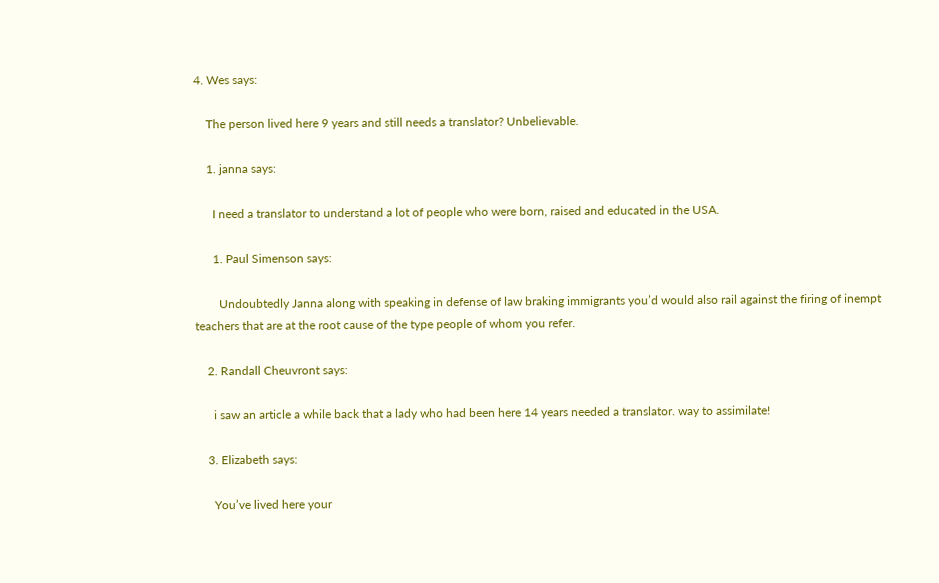4. Wes says:

    The person lived here 9 years and still needs a translator? Unbelievable.

    1. janna says:

      I need a translator to understand a lot of people who were born, raised and educated in the USA.

      1. Paul Simenson says:

        Undoubtedly Janna along with speaking in defense of law braking immigrants you’d would also rail against the firing of inempt teachers that are at the root cause of the type people of whom you refer.

    2. Randall Cheuvront says:

      i saw an article a while back that a lady who had been here 14 years needed a translator. way to assimilate!

    3. Elizabeth says:

      You’ve lived here your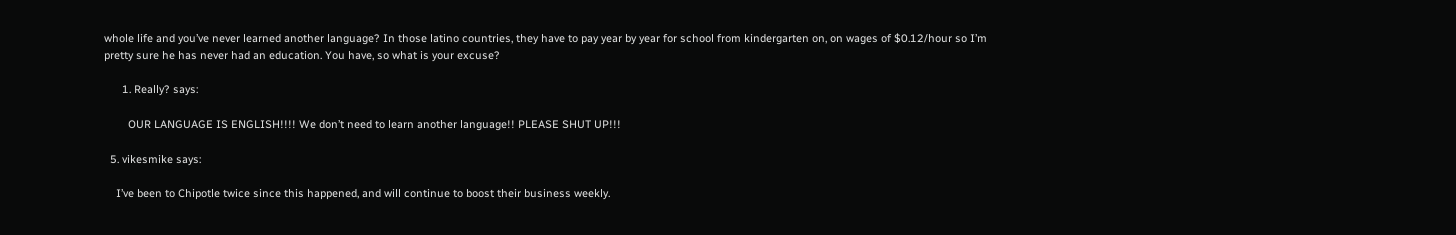whole life and you’ve never learned another language? In those latino countries, they have to pay year by year for school from kindergarten on, on wages of $0.12/hour so I’m pretty sure he has never had an education. You have, so what is your excuse?

      1. Really? says:

        OUR LANGUAGE IS ENGLISH!!!! We don’t need to learn another language!! PLEASE SHUT UP!!!

  5. vikesmike says:

    I’ve been to Chipotle twice since this happened, and will continue to boost their business weekly.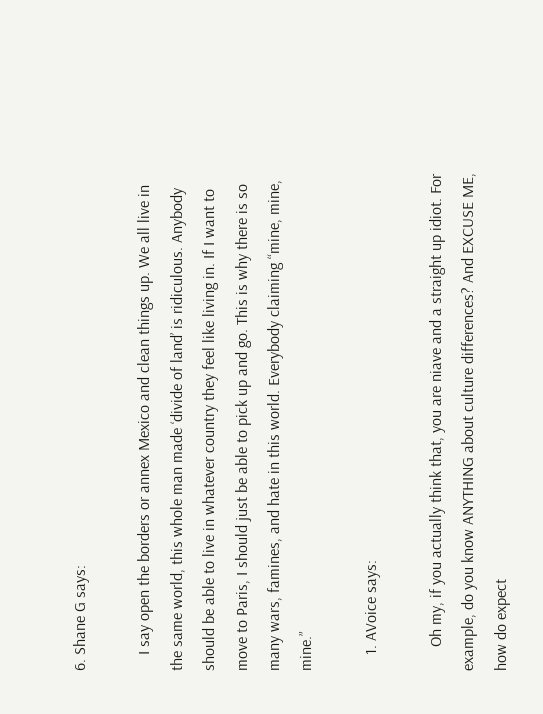6. Shane G says:

    I say open the borders or annex Mexico and clean things up. We all live in the same world, this whole man made ‘divide of land’ is ridiculous. Anybody should be able to live in whatever country they feel like living in. If I want to move to Paris, I should just be able to pick up and go. This is why there is so many wars, famines, and hate in this world. Everybody claiming “mine, mine, mine.”

    1. AVoice says:

      Oh my, if you actually think that, you are niave and a straight up idiot. For example, do you know ANYTHING about culture differences? And EXCUSE ME, how do expect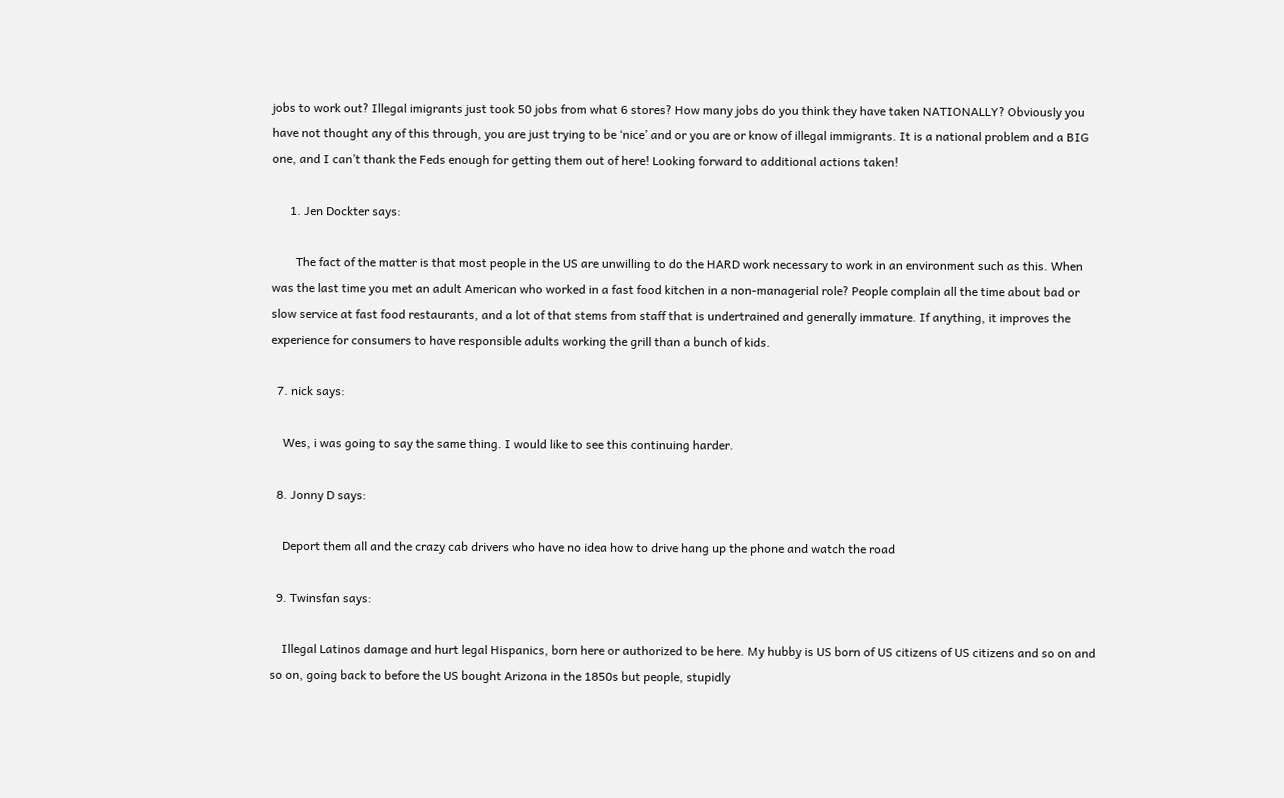jobs to work out? Illegal imigrants just took 50 jobs from what 6 stores? How many jobs do you think they have taken NATIONALLY? Obviously you have not thought any of this through, you are just trying to be ‘nice’ and or you are or know of illegal immigrants. It is a national problem and a BIG one, and I can’t thank the Feds enough for getting them out of here! Looking forward to additional actions taken!

      1. Jen Dockter says:

        The fact of the matter is that most people in the US are unwilling to do the HARD work necessary to work in an environment such as this. When was the last time you met an adult American who worked in a fast food kitchen in a non-managerial role? People complain all the time about bad or slow service at fast food restaurants, and a lot of that stems from staff that is undertrained and generally immature. If anything, it improves the experience for consumers to have responsible adults working the grill than a bunch of kids.

  7. nick says:

    Wes, i was going to say the same thing. I would like to see this continuing harder.

  8. Jonny D says:

    Deport them all and the crazy cab drivers who have no idea how to drive hang up the phone and watch the road

  9. Twinsfan says:

    Illegal Latinos damage and hurt legal Hispanics, born here or authorized to be here. My hubby is US born of US citizens of US citizens and so on and so on, going back to before the US bought Arizona in the 1850s but people, stupidly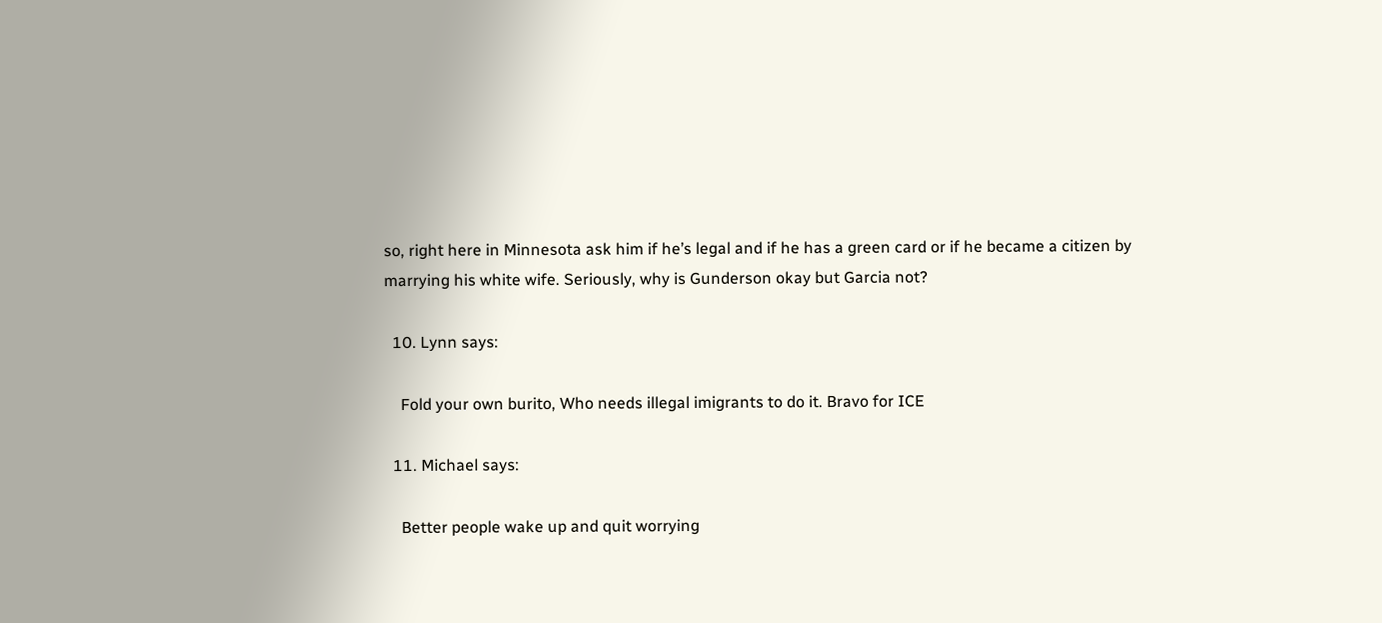so, right here in Minnesota ask him if he’s legal and if he has a green card or if he became a citizen by marrying his white wife. Seriously, why is Gunderson okay but Garcia not?

  10. Lynn says:

    Fold your own burito, Who needs illegal imigrants to do it. Bravo for ICE

  11. Michael says:

    Better people wake up and quit worrying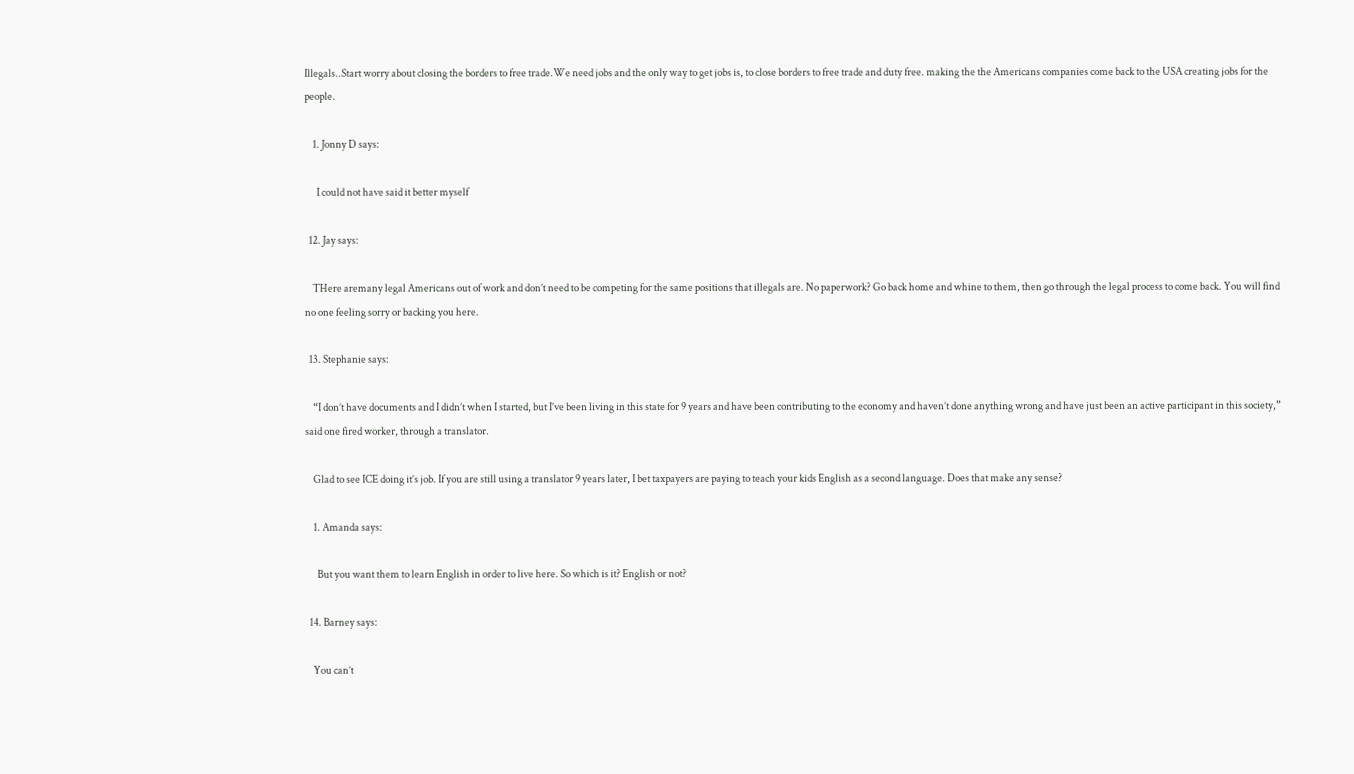Illegals..Start worry about closing the borders to free trade.We need jobs and the only way to get jobs is, to close borders to free trade and duty free. making the the Americans companies come back to the USA creating jobs for the people.

    1. Jonny D says:

      I could not have said it better myself

  12. Jay says:

    THere aremany legal Americans out of work and don’t need to be competing for the same positions that illegals are. No paperwork? Go back home and whine to them, then go through the legal process to come back. You will find no one feeling sorry or backing you here.

  13. Stephanie says:

    “I don’t have documents and I didn’t when I started, but I’ve been living in this state for 9 years and have been contributing to the economy and haven’t done anything wrong and have just been an active participant in this society,” said one fired worker, through a translator.

    Glad to see ICE doing it’s job. If you are still using a translator 9 years later, I bet taxpayers are paying to teach your kids English as a second language. Does that make any sense?

    1. Amanda says:

      But you want them to learn English in order to live here. So which is it? English or not?

  14. Barney says:

    You can’t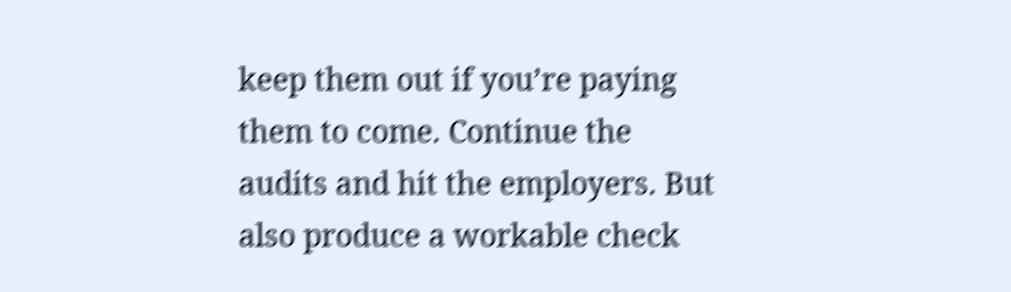keep them out if you’re paying them to come. Continue the audits and hit the employers. But also produce a workable check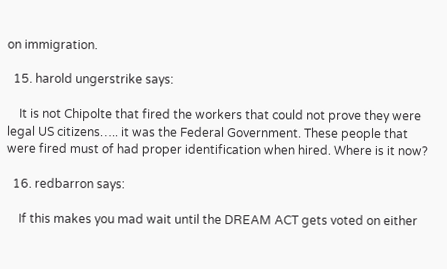on immigration.

  15. harold ungerstrike says:

    It is not Chipolte that fired the workers that could not prove they were legal US citizens….. it was the Federal Government. These people that were fired must of had proper identification when hired. Where is it now?

  16. redbarron says:

    If this makes you mad wait until the DREAM ACT gets voted on either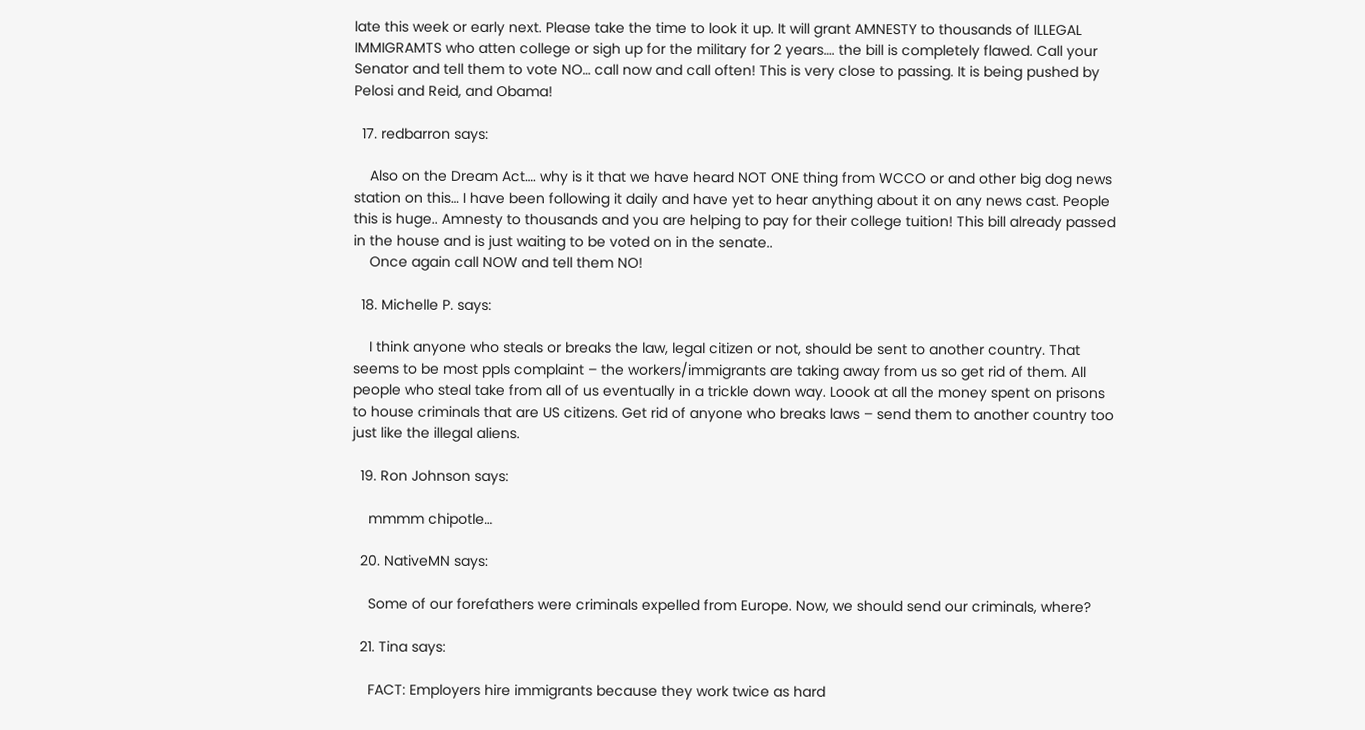late this week or early next. Please take the time to look it up. It will grant AMNESTY to thousands of ILLEGAL IMMIGRAMTS who atten college or sigh up for the military for 2 years…. the bill is completely flawed. Call your Senator and tell them to vote NO… call now and call often! This is very close to passing. It is being pushed by Pelosi and Reid, and Obama!

  17. redbarron says:

    Also on the Dream Act…. why is it that we have heard NOT ONE thing from WCCO or and other big dog news station on this… I have been following it daily and have yet to hear anything about it on any news cast. People this is huge.. Amnesty to thousands and you are helping to pay for their college tuition! This bill already passed in the house and is just waiting to be voted on in the senate..
    Once again call NOW and tell them NO!

  18. Michelle P. says:

    I think anyone who steals or breaks the law, legal citizen or not, should be sent to another country. That seems to be most ppls complaint – the workers/immigrants are taking away from us so get rid of them. All people who steal take from all of us eventually in a trickle down way. Loook at all the money spent on prisons to house criminals that are US citizens. Get rid of anyone who breaks laws – send them to another country too just like the illegal aliens.

  19. Ron Johnson says:

    mmmm chipotle…

  20. NativeMN says:

    Some of our forefathers were criminals expelled from Europe. Now, we should send our criminals, where?

  21. Tina says:

    FACT: Employers hire immigrants because they work twice as hard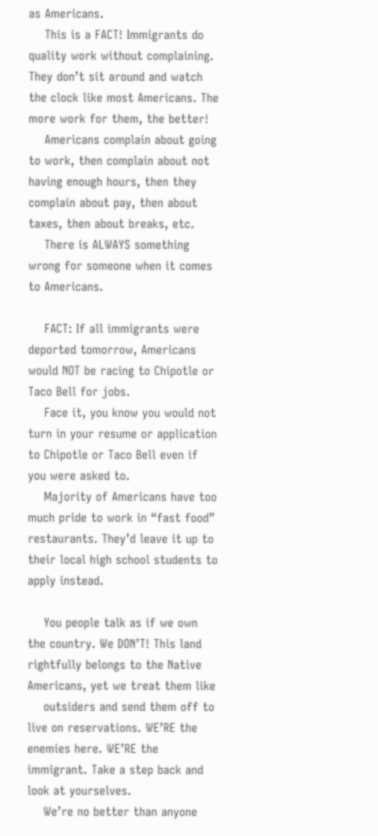as Americans.
    This is a FACT! Immigrants do quality work without complaining. They don’t sit around and watch the clock like most Americans. The more work for them, the better!
    Americans complain about going to work, then complain about not having enough hours, then they complain about pay, then about taxes, then about breaks, etc.
    There is ALWAYS something wrong for someone when it comes to Americans.

    FACT: If all immigrants were deported tomorrow, Americans would NOT be racing to Chipotle or Taco Bell for jobs.
    Face it, you know you would not turn in your resume or application to Chipotle or Taco Bell even if you were asked to.
    Majority of Americans have too much pride to work in “fast food” restaurants. They’d leave it up to their local high school students to apply instead.

    You people talk as if we own the country. We DON’T! This land rightfully belongs to the Native Americans, yet we treat them like
    outsiders and send them off to live on reservations. WE’RE the enemies here. WE’RE the immigrant. Take a step back and look at yourselves.
    We’re no better than anyone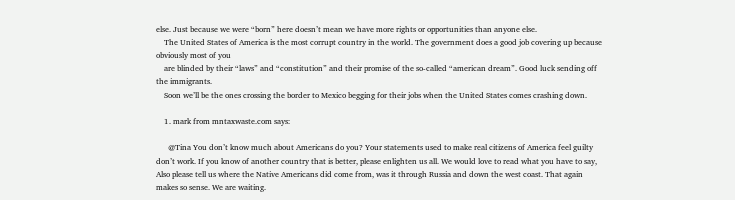else. Just because we were “born” here doesn’t mean we have more rights or opportunities than anyone else.
    The United States of America is the most corrupt country in the world. The government does a good job covering up because obviously most of you
    are blinded by their “laws” and “constitution” and their promise of the so-called “american dream”. Good luck sending off the immigrants.
    Soon we’ll be the ones crossing the border to Mexico begging for their jobs when the United States comes crashing down.

    1. mark from mntaxwaste.com says:

      @Tina You don’t know much about Americans do you? Your statements used to make real citizens of America feel guilty don’t work. If you know of another country that is better, please enlighten us all. We would love to read what you have to say, Also please tell us where the Native Americans did come from, was it through Russia and down the west coast. That again makes so sense. We are waiting.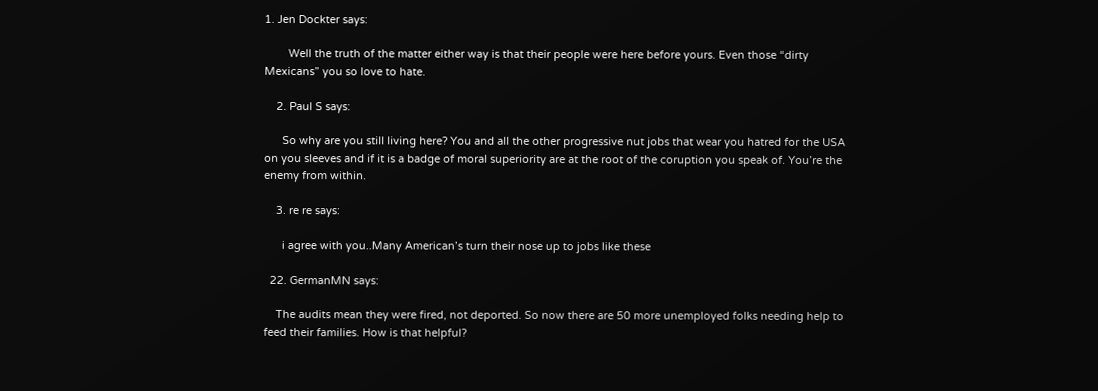1. Jen Dockter says:

        Well the truth of the matter either way is that their people were here before yours. Even those “dirty Mexicans” you so love to hate.

    2. Paul S says:

      So why are you still living here? You and all the other progressive nut jobs that wear you hatred for the USA on you sleeves and if it is a badge of moral superiority are at the root of the coruption you speak of. You’re the enemy from within.

    3. re re says:

      i agree with you..Many American’s turn their nose up to jobs like these

  22. GermanMN says:

    The audits mean they were fired, not deported. So now there are 50 more unemployed folks needing help to feed their families. How is that helpful?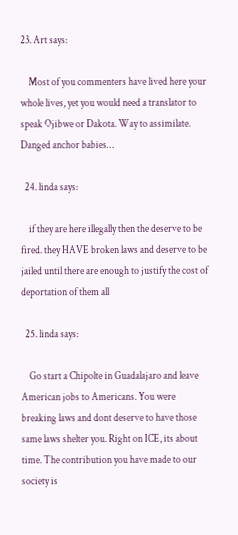23. Art says:

    Most of you commenters have lived here your whole lives, yet you would need a translator to speak Ojibwe or Dakota. Way to assimilate. Danged anchor babies…

  24. linda says:

    if they are here illegally then the deserve to be fired. they HAVE broken laws and deserve to be jailed until there are enough to justify the cost of deportation of them all

  25. linda says:

    Go start a Chipolte in Guadalajaro and leave American jobs to Americans. You were breaking laws and dont deserve to have those same laws shelter you. Right on ICE, its about time. The contribution you have made to our society is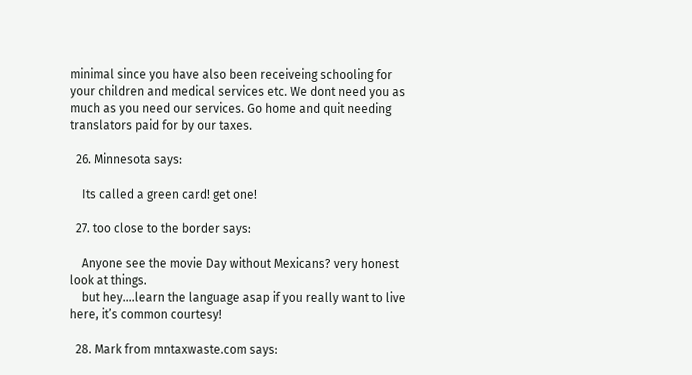minimal since you have also been receiveing schooling for your children and medical services etc. We dont need you as much as you need our services. Go home and quit needing translators paid for by our taxes.

  26. Minnesota says:

    Its called a green card! get one!

  27. too close to the border says:

    Anyone see the movie Day without Mexicans? very honest look at things.
    but hey….learn the language asap if you really want to live here, it’s common courtesy!

  28. Mark from mntaxwaste.com says: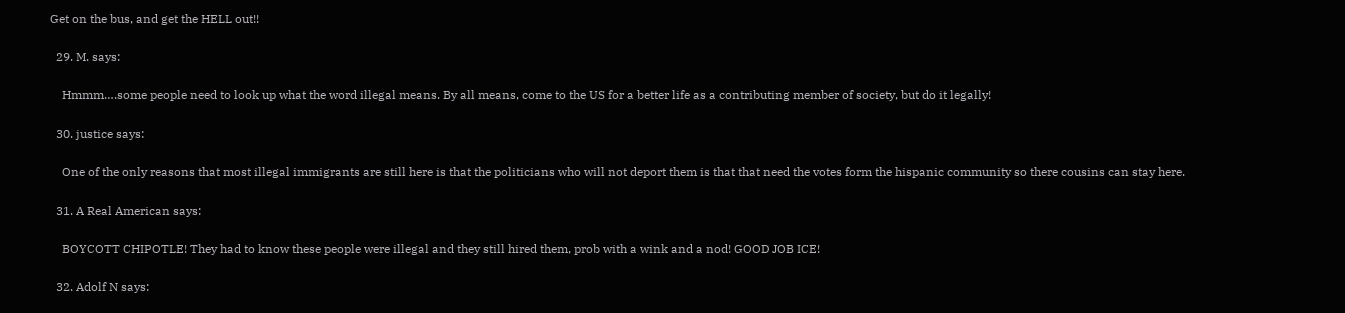Get on the bus, and get the HELL out!!

  29. M. says:

    Hmmm….some people need to look up what the word illegal means. By all means, come to the US for a better life as a contributing member of society, but do it legally!

  30. justice says:

    One of the only reasons that most illegal immigrants are still here is that the politicians who will not deport them is that that need the votes form the hispanic community so there cousins can stay here.

  31. A Real American says:

    BOYCOTT CHIPOTLE! They had to know these people were illegal and they still hired them, prob with a wink and a nod! GOOD JOB ICE!

  32. Adolf N says: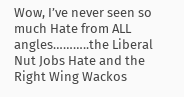Wow, I’ve never seen so much Hate from ALL angles………..the Liberal Nut Jobs Hate and the Right Wing Wackos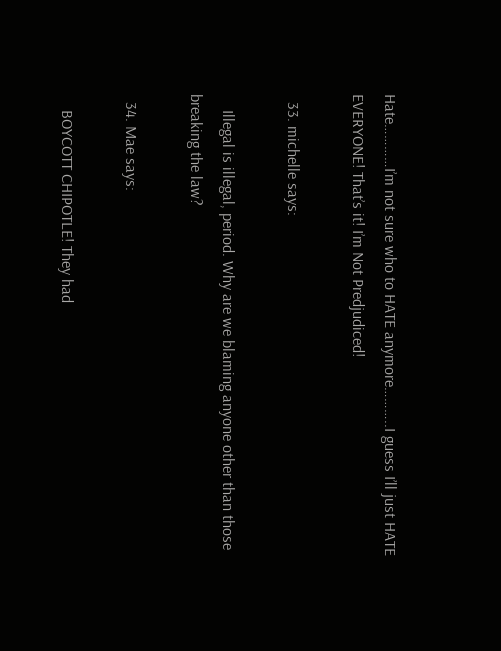Hate…………I’m not sure who to HATE anymore………..I guess I’ll just HATE EVERYONE! That’s it! I’m Not Predjudiced!

  33. michelle says:

    Illegal is illegal, period. Why are we blaming anyone other than those breaking the law?

  34. Mae says:

    BOYCOTT CHIPOTLE! They had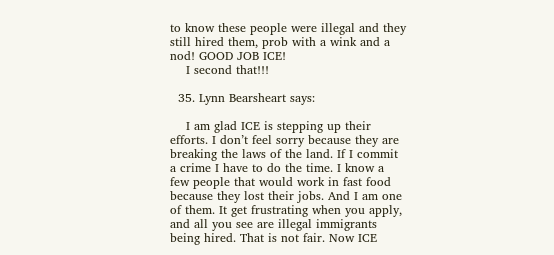to know these people were illegal and they still hired them, prob with a wink and a nod! GOOD JOB ICE!
    I second that!!!

  35. Lynn Bearsheart says:

    I am glad ICE is stepping up their efforts. I don’t feel sorry because they are breaking the laws of the land. If I commit a crime I have to do the time. I know a few people that would work in fast food because they lost their jobs. And I am one of them. It get frustrating when you apply, and all you see are illegal immigrants being hired. That is not fair. Now ICE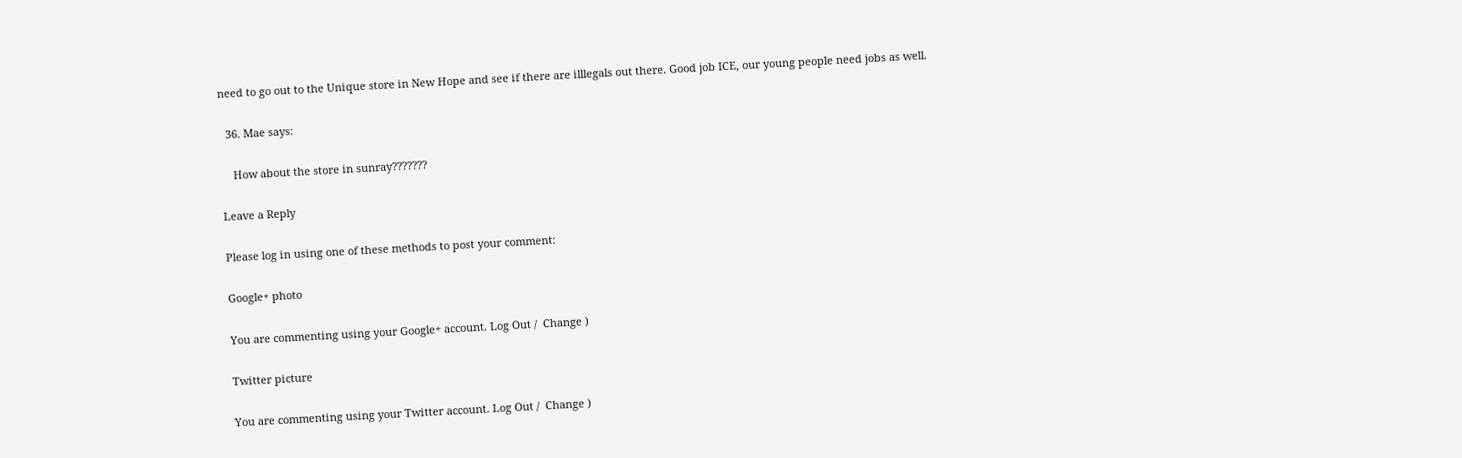need to go out to the Unique store in New Hope and see if there are illlegals out there. Good job ICE, our young people need jobs as well.

  36. Mae says:

    How about the store in sunray???????

Leave a Reply

Please log in using one of these methods to post your comment:

Google+ photo

You are commenting using your Google+ account. Log Out /  Change )

Twitter picture

You are commenting using your Twitter account. Log Out /  Change )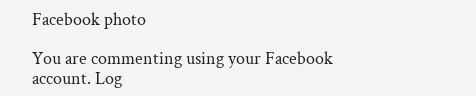Facebook photo

You are commenting using your Facebook account. Log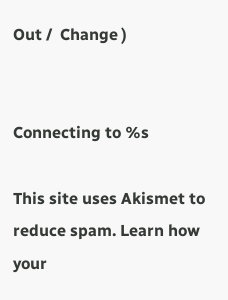Out /  Change )


Connecting to %s

This site uses Akismet to reduce spam. Learn how your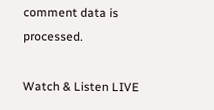comment data is processed.

Watch & Listen LIVE